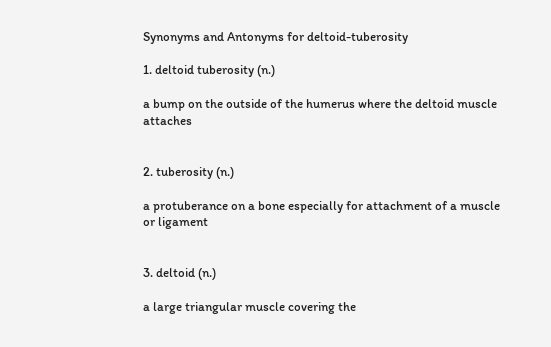Synonyms and Antonyms for deltoid-tuberosity

1. deltoid tuberosity (n.)

a bump on the outside of the humerus where the deltoid muscle attaches


2. tuberosity (n.)

a protuberance on a bone especially for attachment of a muscle or ligament


3. deltoid (n.)

a large triangular muscle covering the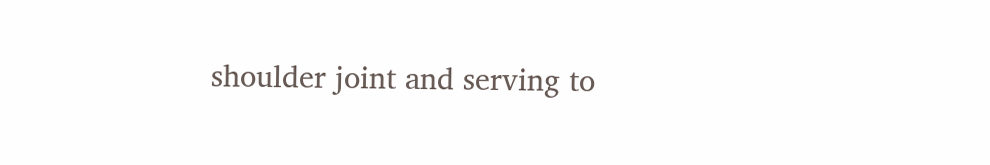shoulder joint and serving to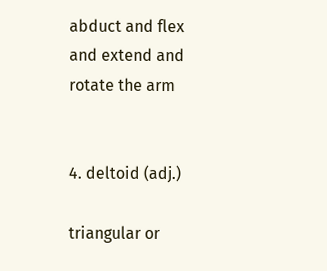abduct and flex and extend and rotate the arm


4. deltoid (adj.)

triangular or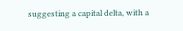suggesting a capital delta, with a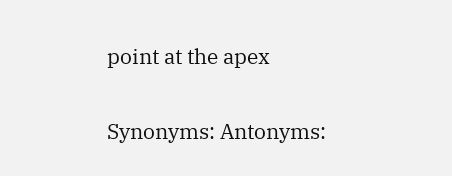point at the apex

Synonyms: Antonyms: